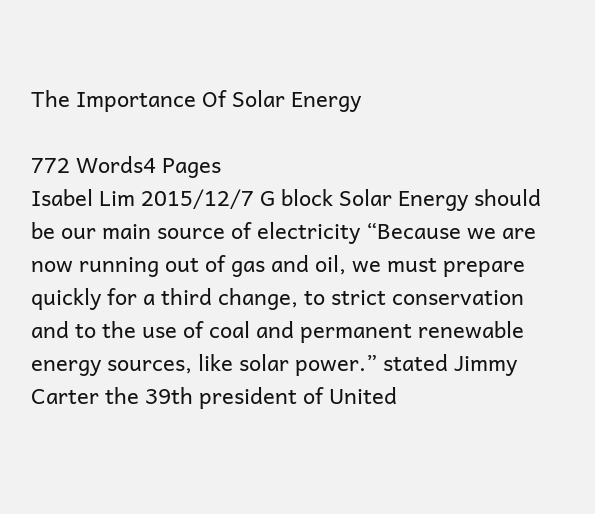The Importance Of Solar Energy

772 Words4 Pages
Isabel Lim 2015/12/7 G block Solar Energy should be our main source of electricity “Because we are now running out of gas and oil, we must prepare quickly for a third change, to strict conservation and to the use of coal and permanent renewable energy sources, like solar power.” stated Jimmy Carter the 39th president of United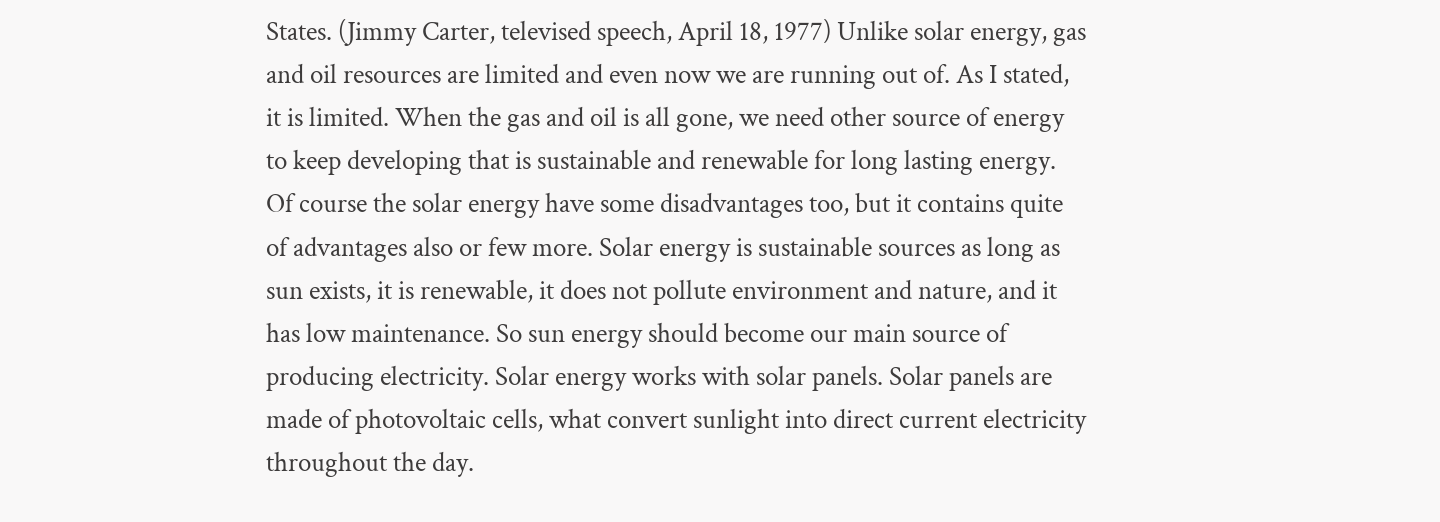States. (Jimmy Carter, televised speech, April 18, 1977) Unlike solar energy, gas and oil resources are limited and even now we are running out of. As I stated, it is limited. When the gas and oil is all gone, we need other source of energy to keep developing that is sustainable and renewable for long lasting energy. Of course the solar energy have some disadvantages too, but it contains quite of advantages also or few more. Solar energy is sustainable sources as long as sun exists, it is renewable, it does not pollute environment and nature, and it has low maintenance. So sun energy should become our main source of producing electricity. Solar energy works with solar panels. Solar panels are made of photovoltaic cells, what convert sunlight into direct current electricity throughout the day.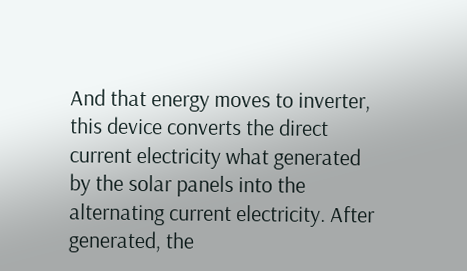And that energy moves to inverter, this device converts the direct current electricity what generated by the solar panels into the alternating current electricity. After generated, the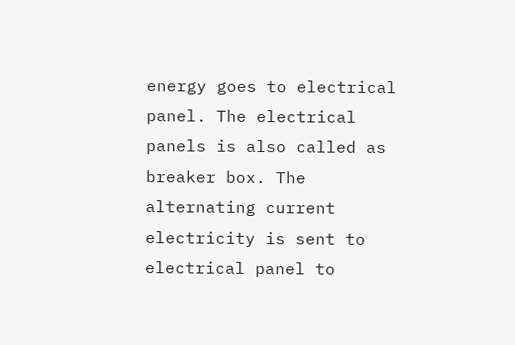energy goes to electrical panel. The electrical panels is also called as breaker box. The alternating current electricity is sent to electrical panel to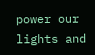power our lights and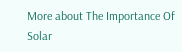More about The Importance Of Solar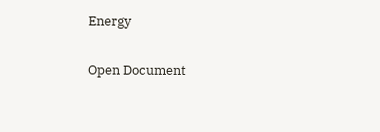Energy

Open Document